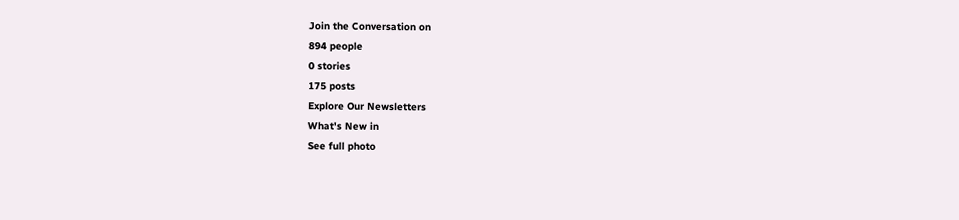Join the Conversation on
894 people
0 stories
175 posts
Explore Our Newsletters
What's New in
See full photo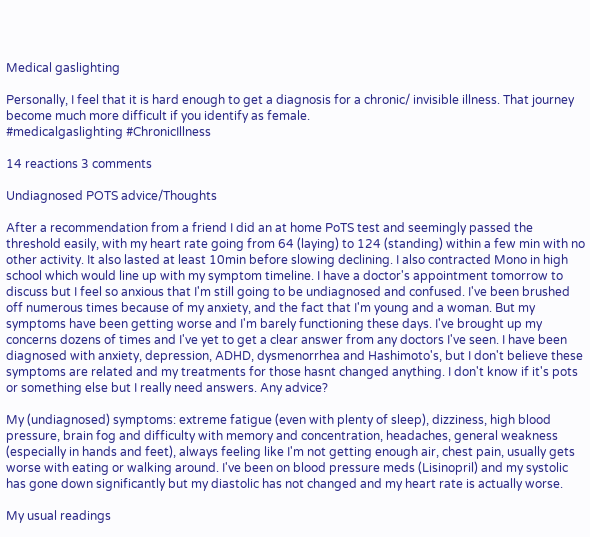Medical gaslighting

Personally, I feel that it is hard enough to get a diagnosis for a chronic/ invisible illness. That journey become much more difficult if you identify as female.
#medicalgaslighting #ChronicIllness

14 reactions 3 comments

Undiagnosed POTS advice/Thoughts

After a recommendation from a friend I did an at home PoTS test and seemingly passed the threshold easily, with my heart rate going from 64 (laying) to 124 (standing) within a few min with no other activity. It also lasted at least 10min before slowing declining. I also contracted Mono in high school which would line up with my symptom timeline. I have a doctor's appointment tomorrow to discuss but I feel so anxious that I'm still going to be undiagnosed and confused. I've been brushed off numerous times because of my anxiety, and the fact that I'm young and a woman. But my symptoms have been getting worse and I'm barely functioning these days. I've brought up my concerns dozens of times and I've yet to get a clear answer from any doctors I've seen. I have been diagnosed with anxiety, depression, ADHD, dysmenorrhea and Hashimoto's, but I don't believe these symptoms are related and my treatments for those hasnt changed anything. I don't know if it's pots or something else but I really need answers. Any advice?

My (undiagnosed) symptoms: extreme fatigue (even with plenty of sleep), dizziness, high blood pressure, brain fog and difficulty with memory and concentration, headaches, general weakness (especially in hands and feet), always feeling like I'm not getting enough air, chest pain, usually gets worse with eating or walking around. I've been on blood pressure meds (Lisinopril) and my systolic has gone down significantly but my diastolic has not changed and my heart rate is actually worse.

My usual readings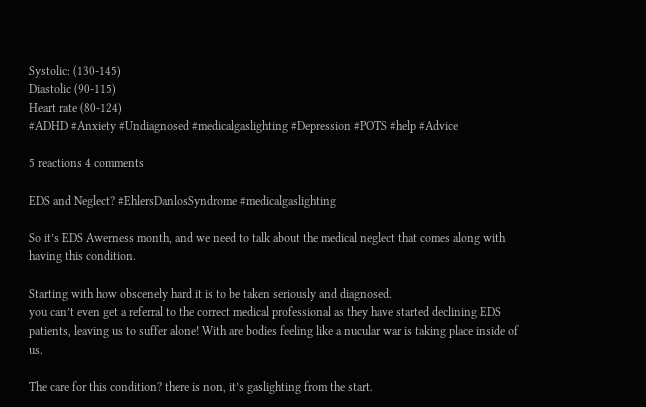Systolic: (130-145)
Diastolic (90-115)
Heart rate (80-124)
#ADHD #Anxiety #Undiagnosed #medicalgaslighting #Depression #POTS #help #Advice

5 reactions 4 comments

EDS and Neglect? #EhlersDanlosSyndrome #medicalgaslighting

So it’s EDS Awerness month, and we need to talk about the medical neglect that comes along with having this condition.

Starting with how obscenely hard it is to be taken seriously and diagnosed.
you can’t even get a referral to the correct medical professional as they have started declining EDS patients, leaving us to suffer alone! With are bodies feeling like a nucular war is taking place inside of us.

The care for this condition? there is non, it’s gaslighting from the start.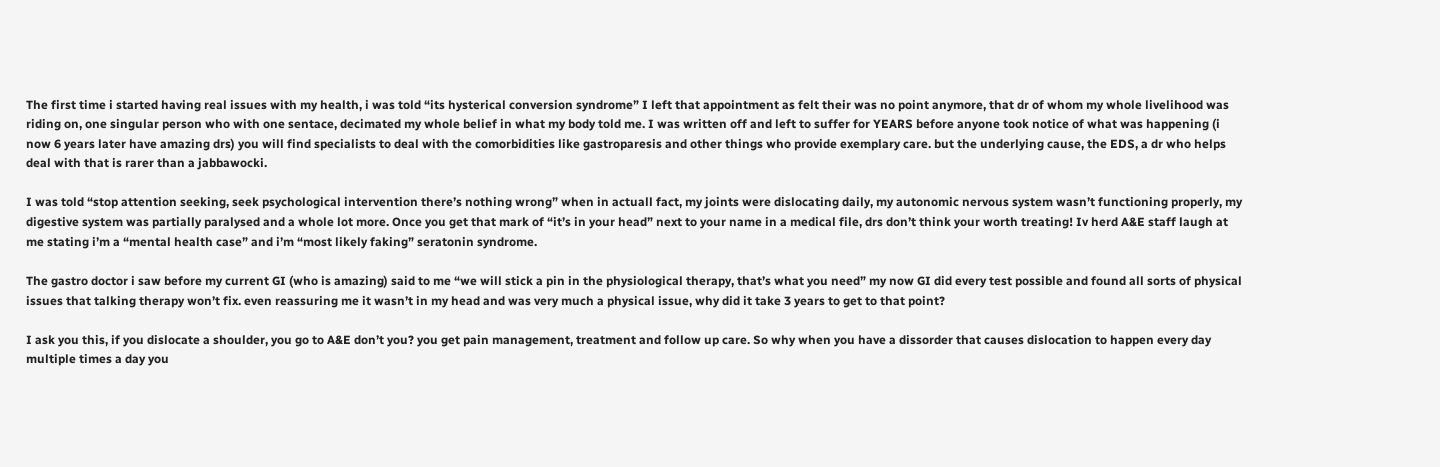The first time i started having real issues with my health, i was told “its hysterical conversion syndrome” I left that appointment as felt their was no point anymore, that dr of whom my whole livelihood was riding on, one singular person who with one sentace, decimated my whole belief in what my body told me. I was written off and left to suffer for YEARS before anyone took notice of what was happening (i now 6 years later have amazing drs) you will find specialists to deal with the comorbidities like gastroparesis and other things who provide exemplary care. but the underlying cause, the EDS, a dr who helps deal with that is rarer than a jabbawocki.

I was told “stop attention seeking, seek psychological intervention there’s nothing wrong” when in actuall fact, my joints were dislocating daily, my autonomic nervous system wasn’t functioning properly, my digestive system was partially paralysed and a whole lot more. Once you get that mark of “it’s in your head” next to your name in a medical file, drs don’t think your worth treating! Iv herd A&E staff laugh at me stating i’m a “mental health case” and i’m “most likely faking” seratonin syndrome.

The gastro doctor i saw before my current GI (who is amazing) said to me “we will stick a pin in the physiological therapy, that’s what you need” my now GI did every test possible and found all sorts of physical issues that talking therapy won’t fix. even reassuring me it wasn’t in my head and was very much a physical issue, why did it take 3 years to get to that point?

I ask you this, if you dislocate a shoulder, you go to A&E don’t you? you get pain management, treatment and follow up care. So why when you have a dissorder that causes dislocation to happen every day multiple times a day you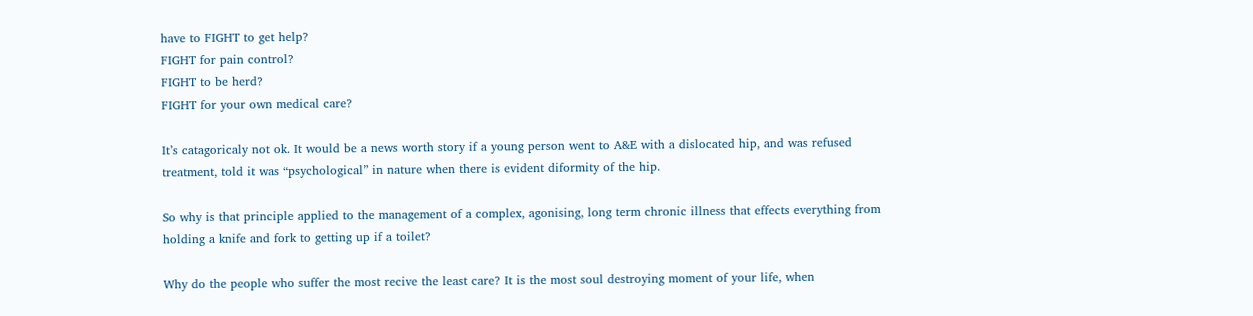have to FIGHT to get help?
FIGHT for pain control?
FIGHT to be herd?
FIGHT for your own medical care?

It’s catagoricaly not ok. It would be a news worth story if a young person went to A&E with a dislocated hip, and was refused treatment, told it was “psychological” in nature when there is evident diformity of the hip.

So why is that principle applied to the management of a complex, agonising, long term chronic illness that effects everything from holding a knife and fork to getting up if a toilet?

Why do the people who suffer the most recive the least care? It is the most soul destroying moment of your life, when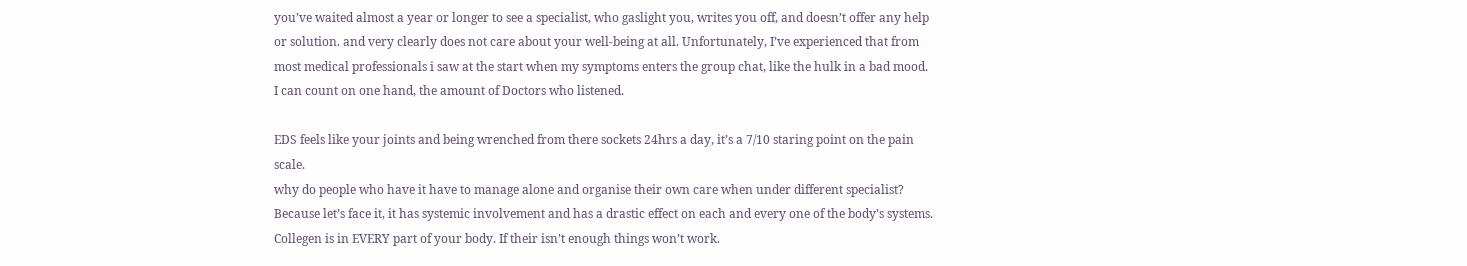you’ve waited almost a year or longer to see a specialist, who gaslight you, writes you off, and doesn’t offer any help or solution. and very clearly does not care about your well-being at all. Unfortunately, I’ve experienced that from most medical professionals i saw at the start when my symptoms enters the group chat, like the hulk in a bad mood. I can count on one hand, the amount of Doctors who listened.

EDS feels like your joints and being wrenched from there sockets 24hrs a day, it’s a 7/10 staring point on the pain scale.
why do people who have it have to manage alone and organise their own care when under different specialist?
Because let’s face it, it has systemic involvement and has a drastic effect on each and every one of the body’s systems. Collegen is in EVERY part of your body. If their isn’t enough things won’t work.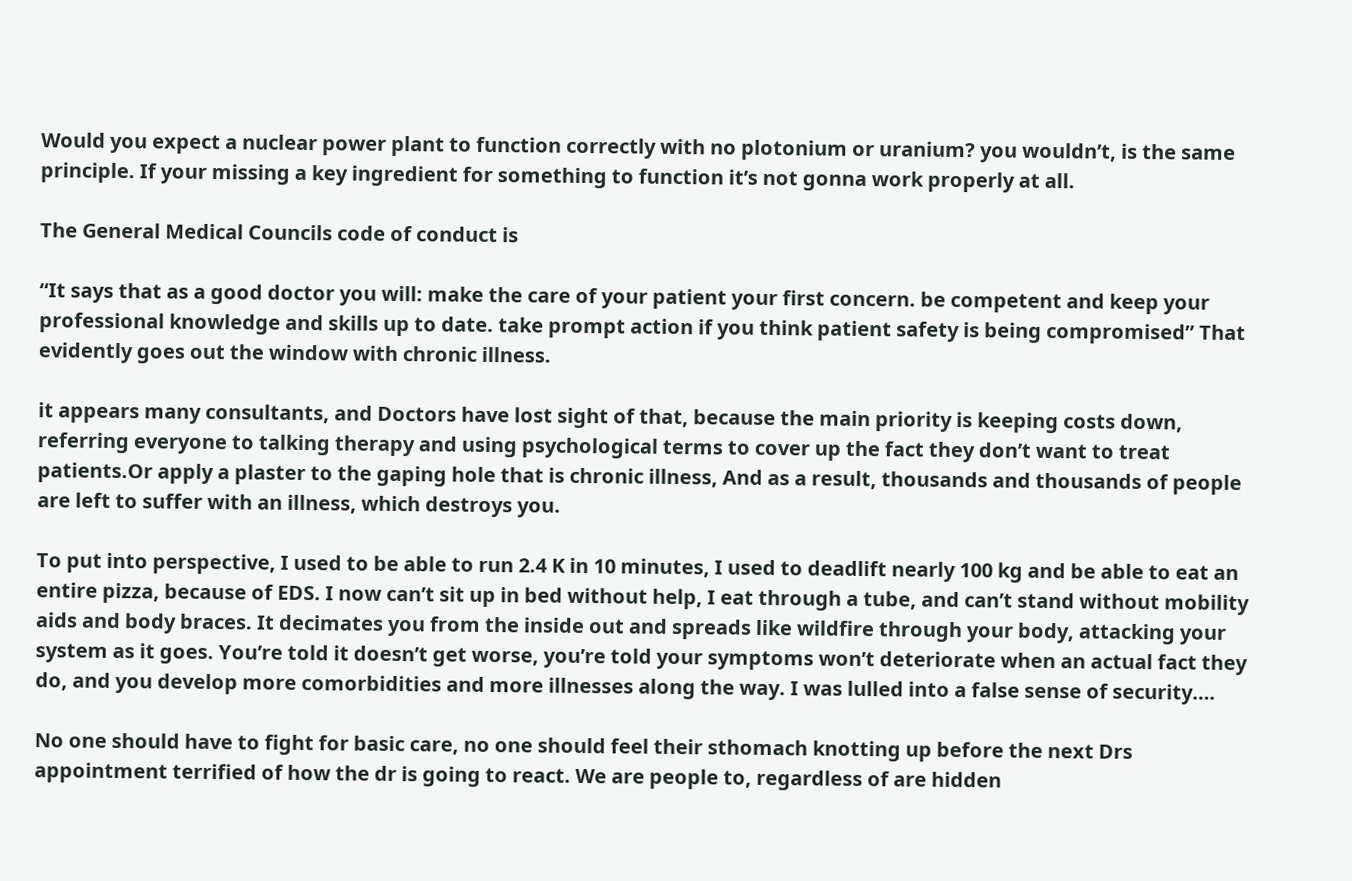Would you expect a nuclear power plant to function correctly with no plotonium or uranium? you wouldn’t, is the same principle. If your missing a key ingredient for something to function it’s not gonna work properly at all.

The General Medical Councils code of conduct is

“It says that as a good doctor you will: make the care of your patient your first concern. be competent and keep your professional knowledge and skills up to date. take prompt action if you think patient safety is being compromised” That evidently goes out the window with chronic illness.

it appears many consultants, and Doctors have lost sight of that, because the main priority is keeping costs down, referring everyone to talking therapy and using psychological terms to cover up the fact they don’t want to treat patients.Or apply a plaster to the gaping hole that is chronic illness, And as a result, thousands and thousands of people are left to suffer with an illness, which destroys you.

To put into perspective, I used to be able to run 2.4 K in 10 minutes, I used to deadlift nearly 100 kg and be able to eat an entire pizza, because of EDS. I now can’t sit up in bed without help, I eat through a tube, and can’t stand without mobility aids and body braces. It decimates you from the inside out and spreads like wildfire through your body, attacking your system as it goes. You’re told it doesn’t get worse, you’re told your symptoms won’t deteriorate when an actual fact they do, and you develop more comorbidities and more illnesses along the way. I was lulled into a false sense of security….

No one should have to fight for basic care, no one should feel their sthomach knotting up before the next Drs appointment terrified of how the dr is going to react. We are people to, regardless of are hidden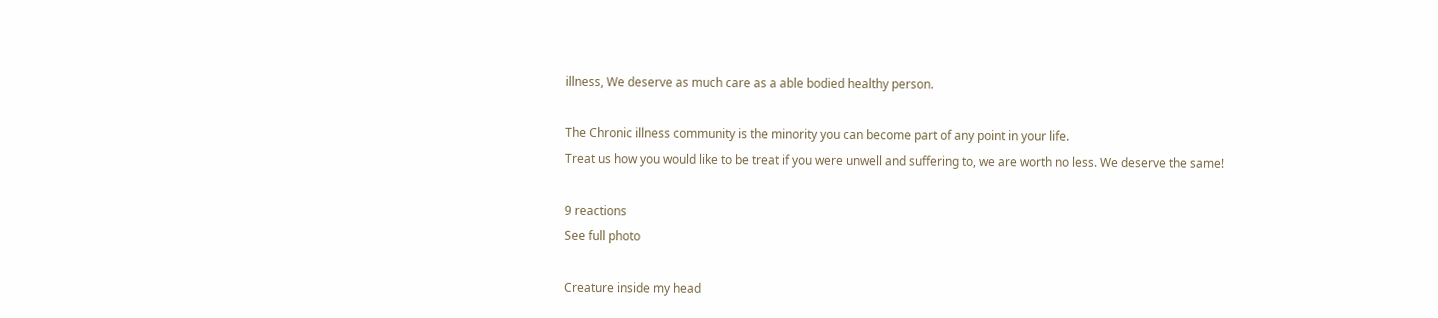illness, We deserve as much care as a able bodied healthy person.

The Chronic illness community is the minority you can become part of any point in your life.
Treat us how you would like to be treat if you were unwell and suffering to, we are worth no less. We deserve the same!

9 reactions
See full photo

Creature inside my head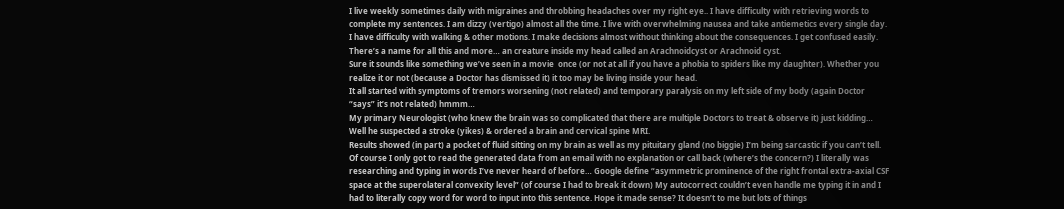I live weekly sometimes daily with migraines and throbbing headaches over my right eye.. I have difficulty with retrieving words to complete my sentences. I am dizzy (vertigo) almost all the time. I live with overwhelming nausea and take antiemetics every single day. I have difficulty with walking & other motions. I make decisions almost without thinking about the consequences. I get confused easily. There’s a name for all this and more… an creature inside my head called an Arachnoidcyst or Arachnoid cyst.
Sure it sounds like something we’ve seen in a movie  once (or not at all if you have a phobia to spiders like my daughter). Whether you realize it or not (because a Doctor has dismissed it) it too may be living inside your head.
It all started with symptoms of tremors worsening (not related) and temporary paralysis on my left side of my body (again Doctor “says” it’s not related) hmmm…
My primary Neurologist (who knew the brain was so complicated that there are multiple Doctors to treat & observe it) just kidding…
Well he suspected a stroke (yikes) & ordered a brain and cervical spine MRI.
Results showed (in part) a pocket of fluid sitting on my brain as well as my pituitary gland (no biggie) I’m being sarcastic if you can’t tell. Of course I only got to read the generated data from an email with no explanation or call back (where’s the concern?) I literally was researching and typing in words I’ve never heard of before… Google define “asymmetric prominence of the right frontal extra-axial CSF space at the superolateral convexity level” (of course I had to break it down) My autocorrect couldn’t even handle me typing it in and I had to literally copy word for word to input into this sentence. Hope it made sense? It doesn’t to me but lots of things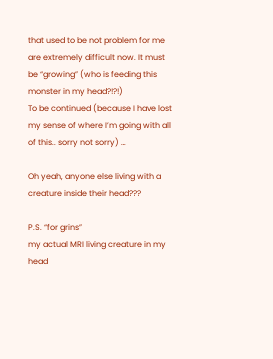that used to be not problem for me are extremely difficult now. It must be “growing” (who is feeding this monster in my head?!?!)
To be continued (because I have lost my sense of where I’m going with all of this.. sorry not sorry) …

Oh yeah, anyone else living with a creature inside their head???

P.S. “for grins”
my actual MRI living creature in my head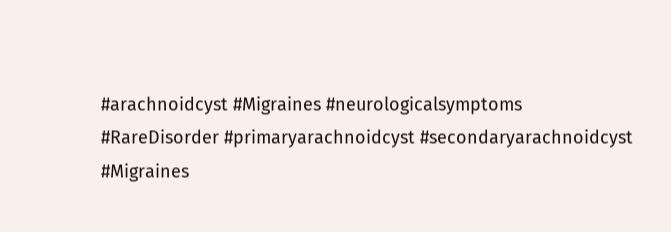#arachnoidcyst #Migraines #neurologicalsymptoms #RareDisorder #primaryarachnoidcyst #secondaryarachnoidcyst #Migraines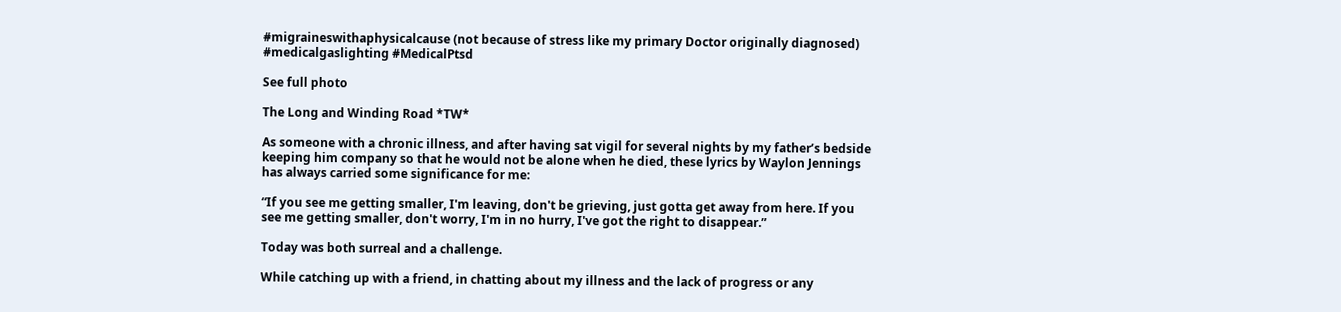#migraineswithaphysicalcause (not because of stress like my primary Doctor originally diagnosed) #medicalgaslighting #MedicalPtsd

See full photo

The Long and Winding Road *TW*

As someone with a chronic illness, and after having sat vigil for several nights by my father’s bedside keeping him company so that he would not be alone when he died, these lyrics by Waylon Jennings has always carried some significance for me:

“If you see me getting smaller, I'm leaving, don't be grieving, just gotta get away from here. If you see me getting smaller, don't worry, I'm in no hurry, I've got the right to disappear.”

Today was both surreal and a challenge.

While catching up with a friend, in chatting about my illness and the lack of progress or any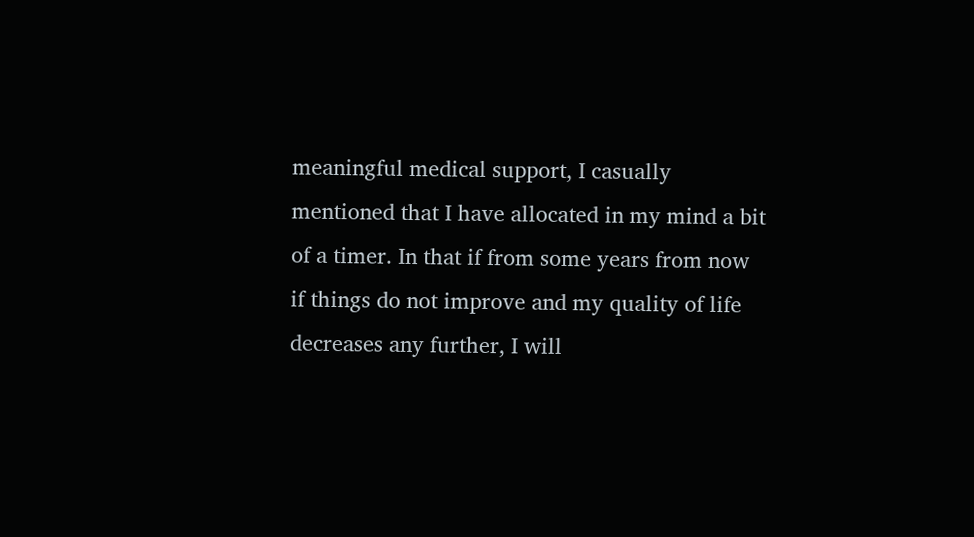meaningful medical support, I casually mentioned that I have allocated in my mind a bit of a timer. In that if from some years from now if things do not improve and my quality of life decreases any further, I will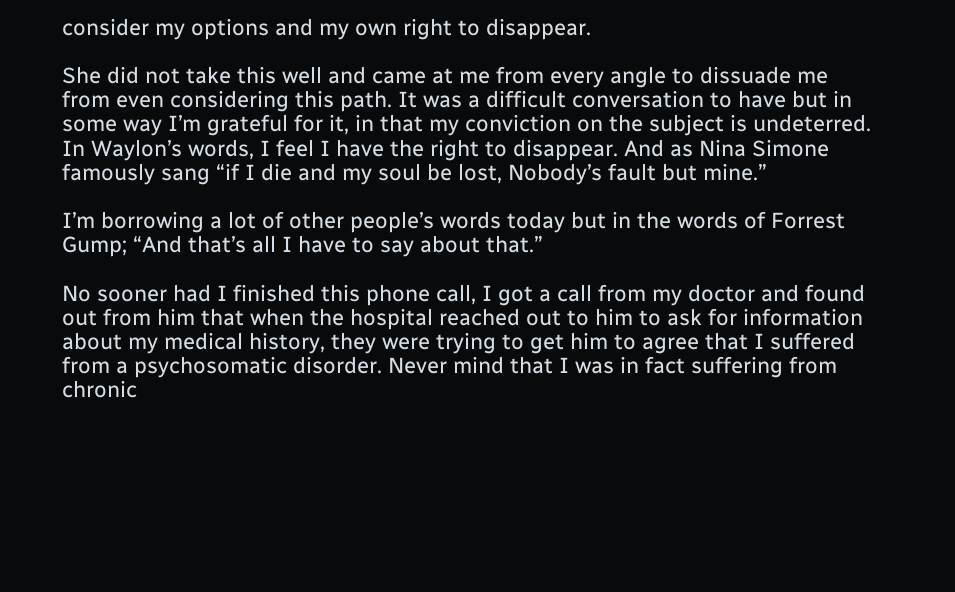consider my options and my own right to disappear.

She did not take this well and came at me from every angle to dissuade me from even considering this path. It was a difficult conversation to have but in some way I’m grateful for it, in that my conviction on the subject is undeterred. In Waylon’s words, I feel I have the right to disappear. And as Nina Simone famously sang “if I die and my soul be lost, Nobody’s fault but mine.”

I’m borrowing a lot of other people’s words today but in the words of Forrest Gump; “And that’s all I have to say about that.”

No sooner had I finished this phone call, I got a call from my doctor and found out from him that when the hospital reached out to him to ask for information about my medical history, they were trying to get him to agree that I suffered from a psychosomatic disorder. Never mind that I was in fact suffering from chronic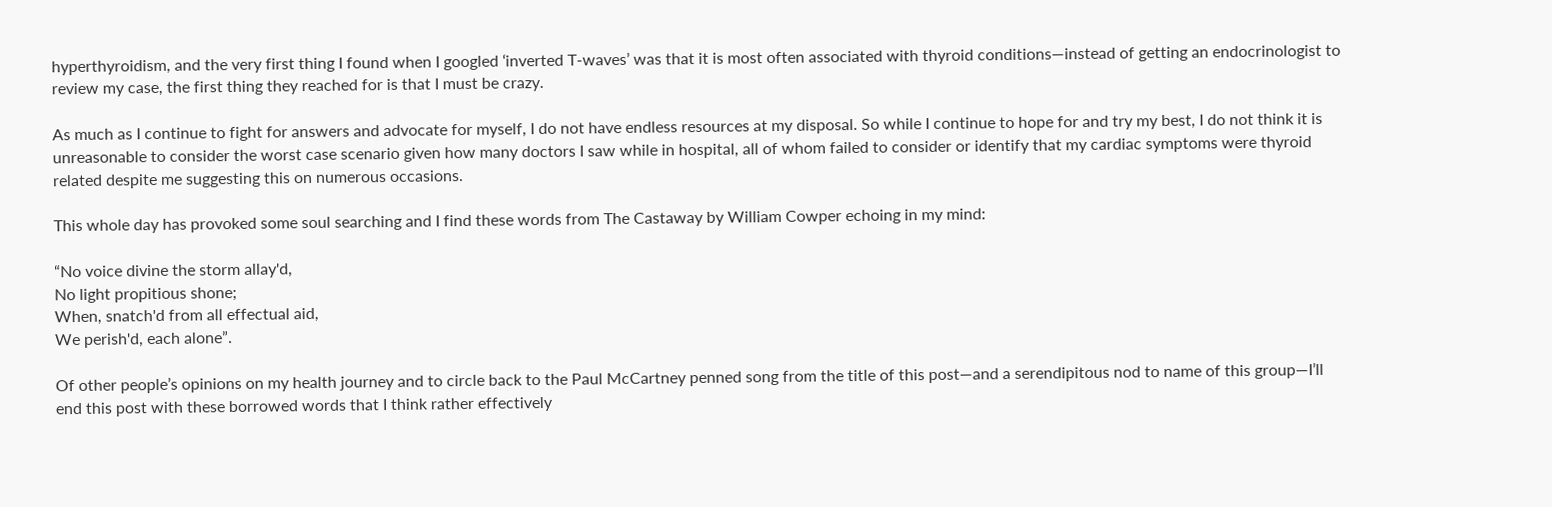hyperthyroidism, and the very first thing I found when I googled ‘inverted T-waves’ was that it is most often associated with thyroid conditions—instead of getting an endocrinologist to review my case, the first thing they reached for is that I must be crazy.

As much as I continue to fight for answers and advocate for myself, I do not have endless resources at my disposal. So while I continue to hope for and try my best, I do not think it is unreasonable to consider the worst case scenario given how many doctors I saw while in hospital, all of whom failed to consider or identify that my cardiac symptoms were thyroid related despite me suggesting this on numerous occasions.

This whole day has provoked some soul searching and I find these words from The Castaway by William Cowper echoing in my mind:

“No voice divine the storm allay'd,
No light propitious shone;
When, snatch'd from all effectual aid,
We perish'd, each alone”.

Of other people’s opinions on my health journey and to circle back to the Paul McCartney penned song from the title of this post—and a serendipitous nod to name of this group—I’ll end this post with these borrowed words that I think rather effectively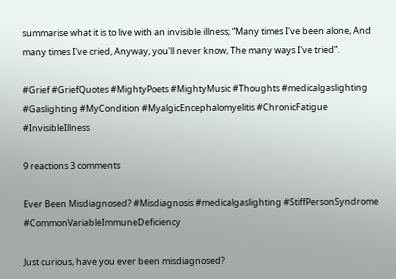summarise what it is to live with an invisible illness; “Many times I've been alone, And many times I've cried, Anyway, you'll never know, The many ways I've tried”.

#Grief #GriefQuotes #MightyPoets #MightyMusic #Thoughts #medicalgaslighting #Gaslighting #MyCondition #MyalgicEncephalomyelitis #ChronicFatigue #InvisibleIllness

9 reactions 3 comments

Ever Been Misdiagnosed? #Misdiagnosis #medicalgaslighting #StiffPersonSyndrome #CommonVariableImmuneDeficiency

Just curious, have you ever been misdiagnosed?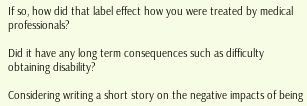If so, how did that label effect how you were treated by medical professionals?

Did it have any long term consequences such as difficulty obtaining disability?

Considering writing a short story on the negative impacts of being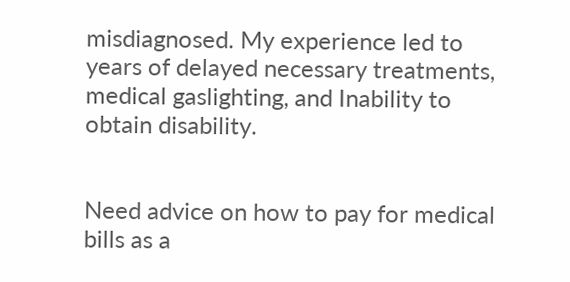misdiagnosed. My experience led to years of delayed necessary treatments, medical gaslighting, and Inability to obtain disability.


Need advice on how to pay for medical bills as a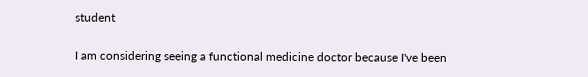student

I am considering seeing a functional medicine doctor because I've been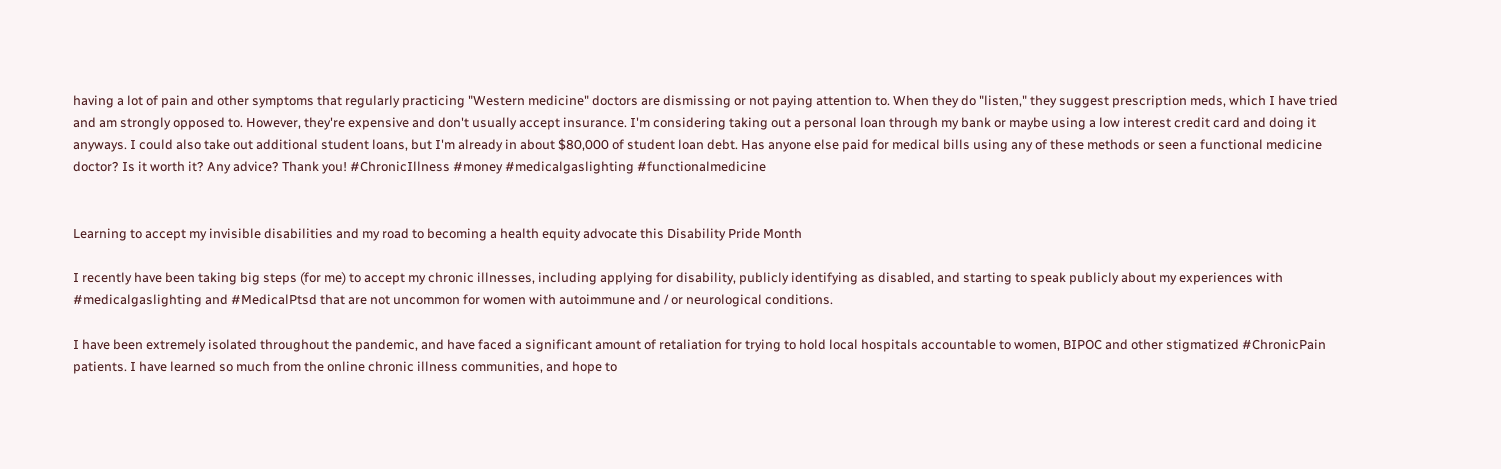having a lot of pain and other symptoms that regularly practicing "Western medicine" doctors are dismissing or not paying attention to. When they do "listen," they suggest prescription meds, which I have tried and am strongly opposed to. However, they're expensive and don't usually accept insurance. I'm considering taking out a personal loan through my bank or maybe using a low interest credit card and doing it anyways. I could also take out additional student loans, but I'm already in about $80,000 of student loan debt. Has anyone else paid for medical bills using any of these methods or seen a functional medicine doctor? Is it worth it? Any advice? Thank you! #ChronicIllness #money #medicalgaslighting #functionalmedicine


Learning to accept my invisible disabilities and my road to becoming a health equity advocate this Disability Pride Month

I recently have been taking big steps (for me) to accept my chronic illnesses, including applying for disability, publicly identifying as disabled, and starting to speak publicly about my experiences with #medicalgaslighting and #MedicalPtsd that are not uncommon for women with autoimmune and / or neurological conditions.

I have been extremely isolated throughout the pandemic, and have faced a significant amount of retaliation for trying to hold local hospitals accountable to women, BIPOC and other stigmatized #ChronicPain patients. I have learned so much from the online chronic illness communities, and hope to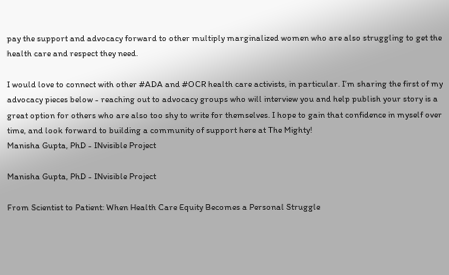pay the support and advocacy forward to other multiply marginalized women who are also struggling to get the health care and respect they need.

I would love to connect with other #ADA and #OCR health care activists, in particular. I’m sharing the first of my advocacy pieces below - reaching out to advocacy groups who will interview you and help publish your story is a great option for others who are also too shy to write for themselves. I hope to gain that confidence in myself over time, and look forward to building a community of support here at The Mighty!
Manisha Gupta, PhD - INvisible Project

Manisha Gupta, PhD - INvisible Project

From Scientist to Patient: When Health Care Equity Becomes a Personal Struggle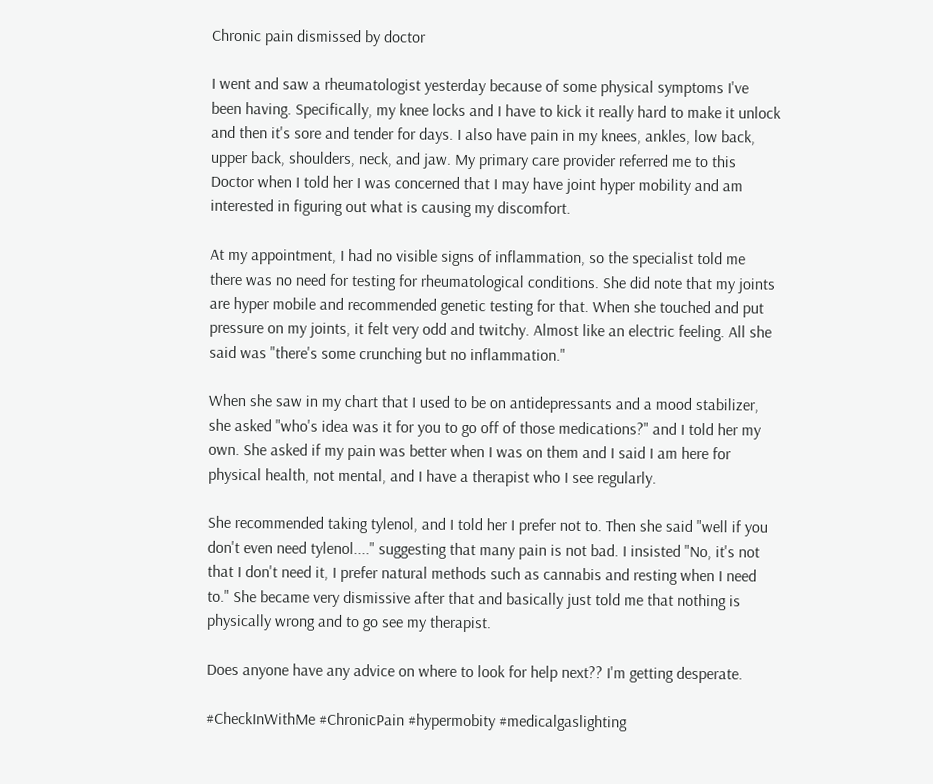Chronic pain dismissed by doctor

I went and saw a rheumatologist yesterday because of some physical symptoms I've been having. Specifically, my knee locks and I have to kick it really hard to make it unlock and then it's sore and tender for days. I also have pain in my knees, ankles, low back, upper back, shoulders, neck, and jaw. My primary care provider referred me to this Doctor when I told her I was concerned that I may have joint hyper mobility and am interested in figuring out what is causing my discomfort.

At my appointment, I had no visible signs of inflammation, so the specialist told me there was no need for testing for rheumatological conditions. She did note that my joints are hyper mobile and recommended genetic testing for that. When she touched and put pressure on my joints, it felt very odd and twitchy. Almost like an electric feeling. All she said was "there's some crunching but no inflammation."

When she saw in my chart that I used to be on antidepressants and a mood stabilizer, she asked "who's idea was it for you to go off of those medications?" and I told her my own. She asked if my pain was better when I was on them and I said I am here for physical health, not mental, and I have a therapist who I see regularly.

She recommended taking tylenol, and I told her I prefer not to. Then she said "well if you don't even need tylenol...." suggesting that many pain is not bad. I insisted "No, it's not that I don't need it, I prefer natural methods such as cannabis and resting when I need to." She became very dismissive after that and basically just told me that nothing is physically wrong and to go see my therapist.

Does anyone have any advice on where to look for help next?? I'm getting desperate.

#CheckInWithMe #ChronicPain #hypermobity #medicalgaslighting